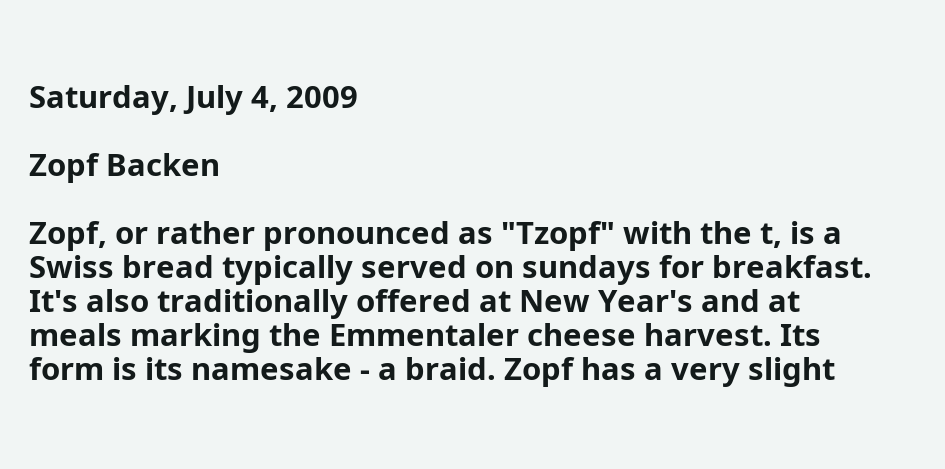Saturday, July 4, 2009

Zopf Backen

Zopf, or rather pronounced as "Tzopf" with the t, is a Swiss bread typically served on sundays for breakfast. It's also traditionally offered at New Year's and at meals marking the Emmentaler cheese harvest. Its form is its namesake - a braid. Zopf has a very slight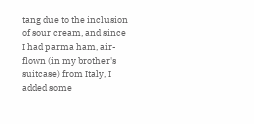tang due to the inclusion of sour cream, and since I had parma ham, air-flown (in my brother's suitcase) from Italy, I added some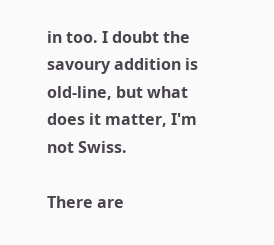in too. I doubt the savoury addition is old-line, but what does it matter, I'm not Swiss.

There are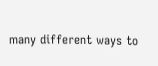many different ways to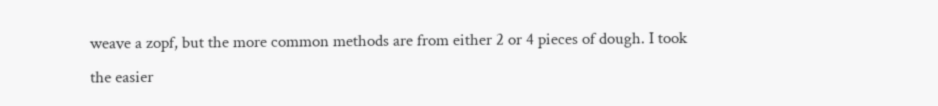weave a zopf, but the more common methods are from either 2 or 4 pieces of dough. I took the easier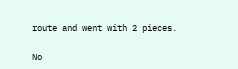route and went with 2 pieces.

No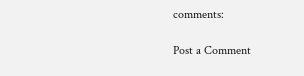comments:

Post a Comment